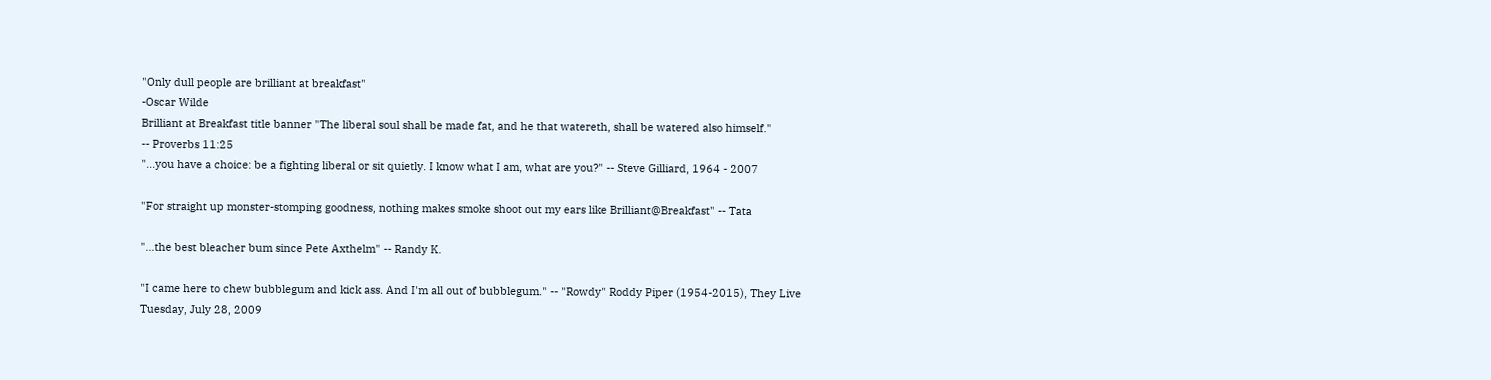"Only dull people are brilliant at breakfast"
-Oscar Wilde
Brilliant at Breakfast title banner "The liberal soul shall be made fat, and he that watereth, shall be watered also himself."
-- Proverbs 11:25
"...you have a choice: be a fighting liberal or sit quietly. I know what I am, what are you?" -- Steve Gilliard, 1964 - 2007

"For straight up monster-stomping goodness, nothing makes smoke shoot out my ears like Brilliant@Breakfast" -- Tata

"...the best bleacher bum since Pete Axthelm" -- Randy K.

"I came here to chew bubblegum and kick ass. And I'm all out of bubblegum." -- "Rowdy" Roddy Piper (1954-2015), They Live
Tuesday, July 28, 2009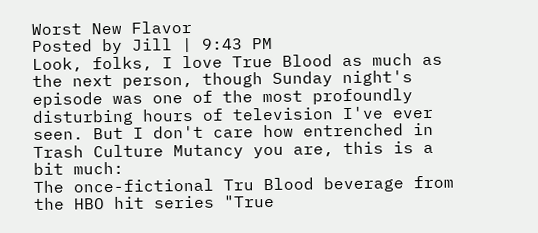Worst New Flavor
Posted by Jill | 9:43 PM
Look, folks, I love True Blood as much as the next person, though Sunday night's episode was one of the most profoundly disturbing hours of television I've ever seen. But I don't care how entrenched in Trash Culture Mutancy you are, this is a bit much:
The once-fictional Tru Blood beverage from the HBO hit series "True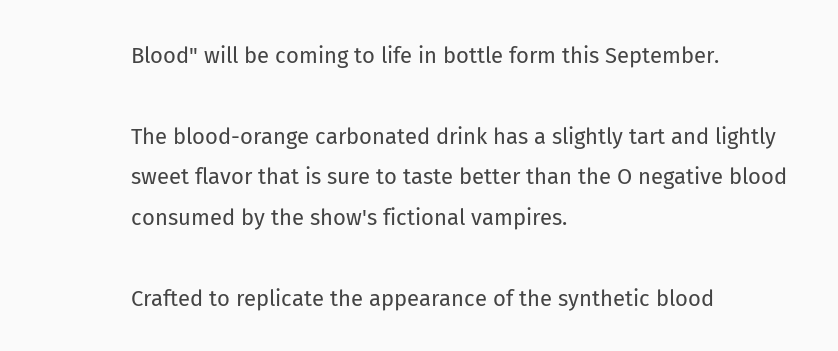Blood" will be coming to life in bottle form this September.

The blood-orange carbonated drink has a slightly tart and lightly sweet flavor that is sure to taste better than the O negative blood consumed by the show's fictional vampires.

Crafted to replicate the appearance of the synthetic blood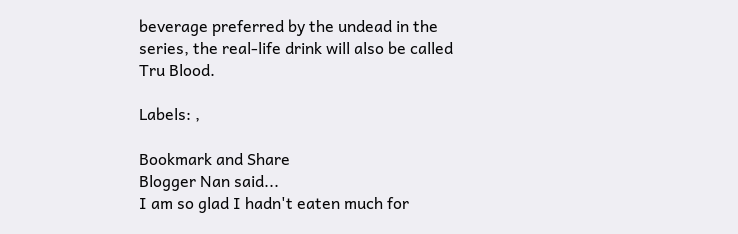beverage preferred by the undead in the series, the real-life drink will also be called Tru Blood.

Labels: ,

Bookmark and Share
Blogger Nan said...
I am so glad I hadn't eaten much for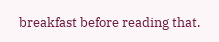breakfast before reading that.